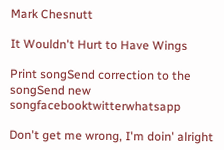Mark Chesnutt

It Wouldn't Hurt to Have Wings

Print songSend correction to the songSend new songfacebooktwitterwhatsapp

Don't get me wrong, I'm doin' alright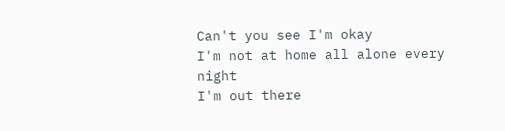Can't you see I'm okay
I'm not at home all alone every night
I'm out there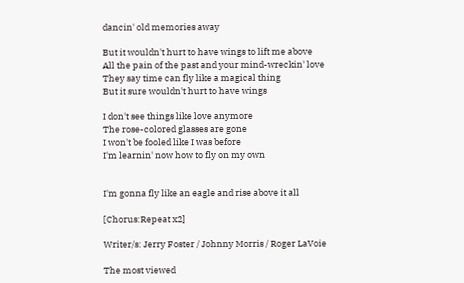dancin' old memories away

But it wouldn't hurt to have wings to lift me above
All the pain of the past and your mind-wreckin' love
They say time can fly like a magical thing
But it sure wouldn't hurt to have wings

I don't see things like love anymore
The rose-colored glasses are gone
I won't be fooled like I was before
I'm learnin' now how to fly on my own


I'm gonna fly like an eagle and rise above it all

[Chorus:Repeat x2]

Writer/s: Jerry Foster / Johnny Morris / Roger LaVoie

The most viewed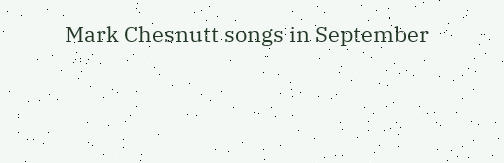Mark Chesnutt songs in September